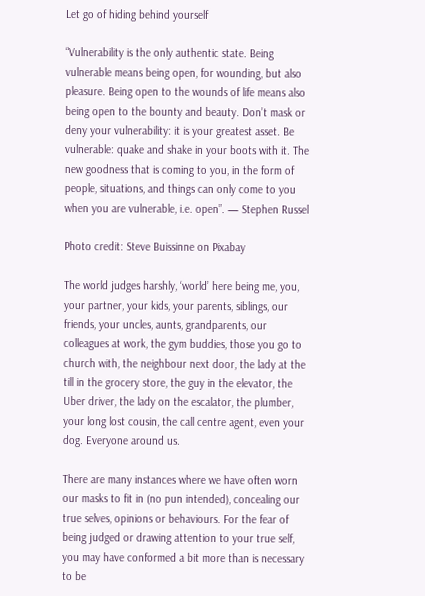Let go of hiding behind yourself

“Vulnerability is the only authentic state. Being vulnerable means being open, for wounding, but also pleasure. Being open to the wounds of life means also being open to the bounty and beauty. Don’t mask or deny your vulnerability: it is your greatest asset. Be vulnerable: quake and shake in your boots with it. The new goodness that is coming to you, in the form of people, situations, and things can only come to you when you are vulnerable, i.e. open”. — Stephen Russel

Photo credit: Steve Buissinne on Pixabay

The world judges harshly, ‘world’ here being me, you, your partner, your kids, your parents, siblings, our friends, your uncles, aunts, grandparents, our colleagues at work, the gym buddies, those you go to church with, the neighbour next door, the lady at the till in the grocery store, the guy in the elevator, the Uber driver, the lady on the escalator, the plumber, your long lost cousin, the call centre agent, even your dog. Everyone around us.

There are many instances where we have often worn our masks to fit in (no pun intended), concealing our true selves, opinions or behaviours. For the fear of being judged or drawing attention to your true self, you may have conformed a bit more than is necessary to be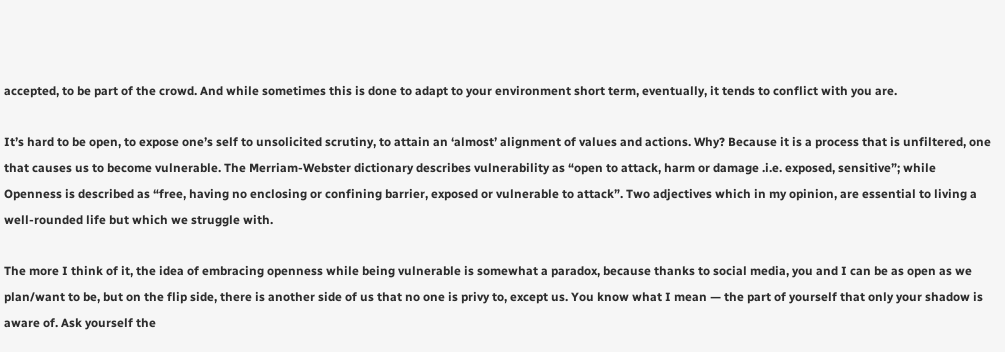accepted, to be part of the crowd. And while sometimes this is done to adapt to your environment short term, eventually, it tends to conflict with you are.

It’s hard to be open, to expose one’s self to unsolicited scrutiny, to attain an ‘almost’ alignment of values and actions. Why? Because it is a process that is unfiltered, one that causes us to become vulnerable. The Merriam-Webster dictionary describes vulnerability as “open to attack, harm or damage .i.e. exposed, sensitive”; while Openness is described as “free, having no enclosing or confining barrier, exposed or vulnerable to attack”. Two adjectives which in my opinion, are essential to living a well-rounded life but which we struggle with.

The more I think of it, the idea of embracing openness while being vulnerable is somewhat a paradox, because thanks to social media, you and I can be as open as we plan/want to be, but on the flip side, there is another side of us that no one is privy to, except us. You know what I mean — the part of yourself that only your shadow is aware of. Ask yourself the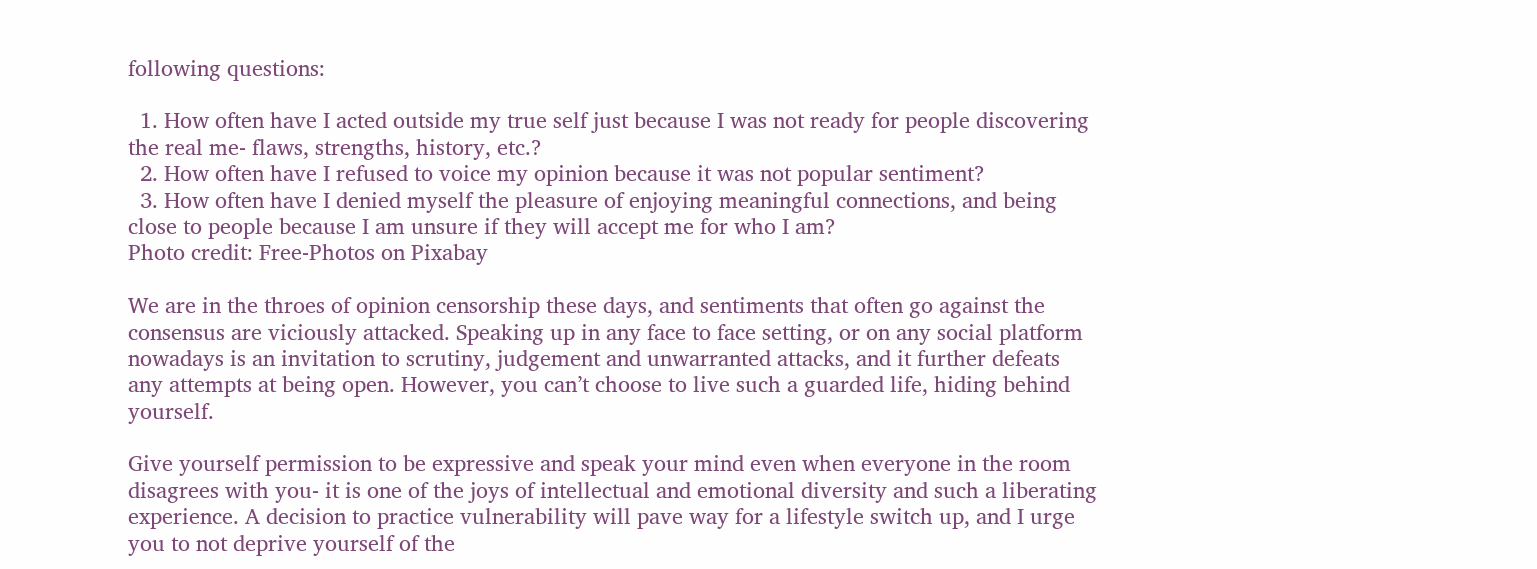following questions:

  1. How often have I acted outside my true self just because I was not ready for people discovering the real me- flaws, strengths, history, etc.?
  2. How often have I refused to voice my opinion because it was not popular sentiment?
  3. How often have I denied myself the pleasure of enjoying meaningful connections, and being close to people because I am unsure if they will accept me for who I am?
Photo credit: Free-Photos on Pixabay

We are in the throes of opinion censorship these days, and sentiments that often go against the consensus are viciously attacked. Speaking up in any face to face setting, or on any social platform nowadays is an invitation to scrutiny, judgement and unwarranted attacks, and it further defeats any attempts at being open. However, you can’t choose to live such a guarded life, hiding behind yourself.

Give yourself permission to be expressive and speak your mind even when everyone in the room disagrees with you- it is one of the joys of intellectual and emotional diversity and such a liberating experience. A decision to practice vulnerability will pave way for a lifestyle switch up, and I urge you to not deprive yourself of the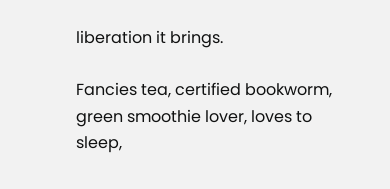liberation it brings.

Fancies tea, certified bookworm, green smoothie lover, loves to sleep,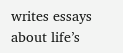writes essays about life’s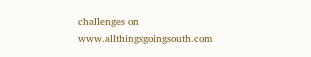challenges on www.allthingsgoingsouth.com